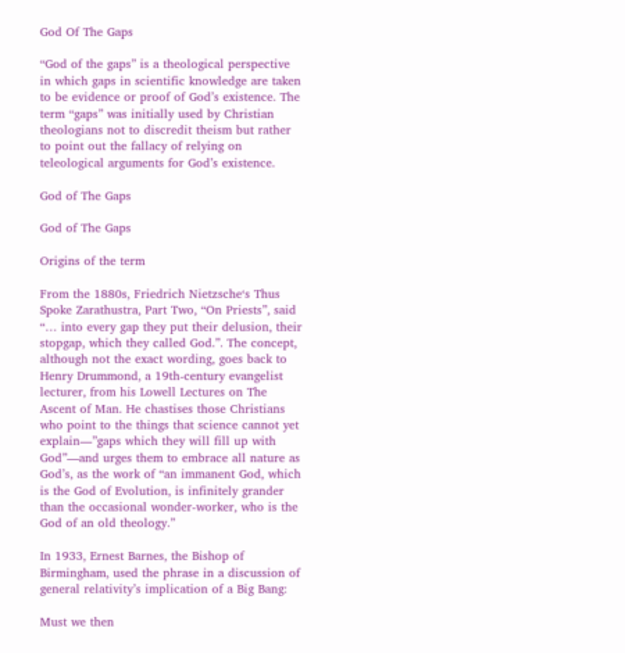God Of The Gaps

“God of the gaps” is a theological perspective in which gaps in scientific knowledge are taken to be evidence or proof of God’s existence. The term “gaps” was initially used by Christian theologians not to discredit theism but rather to point out the fallacy of relying on teleological arguments for God’s existence.

God of The Gaps

God of The Gaps

Origins of the term

From the 1880s, Friedrich Nietzsche‘s Thus Spoke Zarathustra, Part Two, “On Priests”, said “… into every gap they put their delusion, their stopgap, which they called God.”. The concept, although not the exact wording, goes back to Henry Drummond, a 19th-century evangelist lecturer, from his Lowell Lectures on The Ascent of Man. He chastises those Christians who point to the things that science cannot yet explain—”gaps which they will fill up with God”—and urges them to embrace all nature as God’s, as the work of “an immanent God, which is the God of Evolution, is infinitely grander than the occasional wonder-worker, who is the God of an old theology.”

In 1933, Ernest Barnes, the Bishop of Birmingham, used the phrase in a discussion of general relativity’s implication of a Big Bang:

Must we then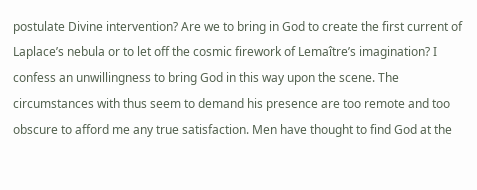postulate Divine intervention? Are we to bring in God to create the first current of Laplace’s nebula or to let off the cosmic firework of Lemaître’s imagination? I confess an unwillingness to bring God in this way upon the scene. The circumstances with thus seem to demand his presence are too remote and too obscure to afford me any true satisfaction. Men have thought to find God at the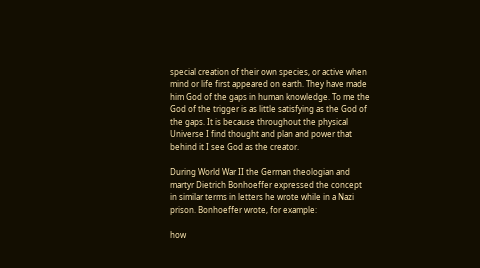special creation of their own species, or active when mind or life first appeared on earth. They have made him God of the gaps in human knowledge. To me the God of the trigger is as little satisfying as the God of the gaps. It is because throughout the physical Universe I find thought and plan and power that behind it I see God as the creator.

During World War II the German theologian and martyr Dietrich Bonhoeffer expressed the concept in similar terms in letters he wrote while in a Nazi prison. Bonhoeffer wrote, for example:

how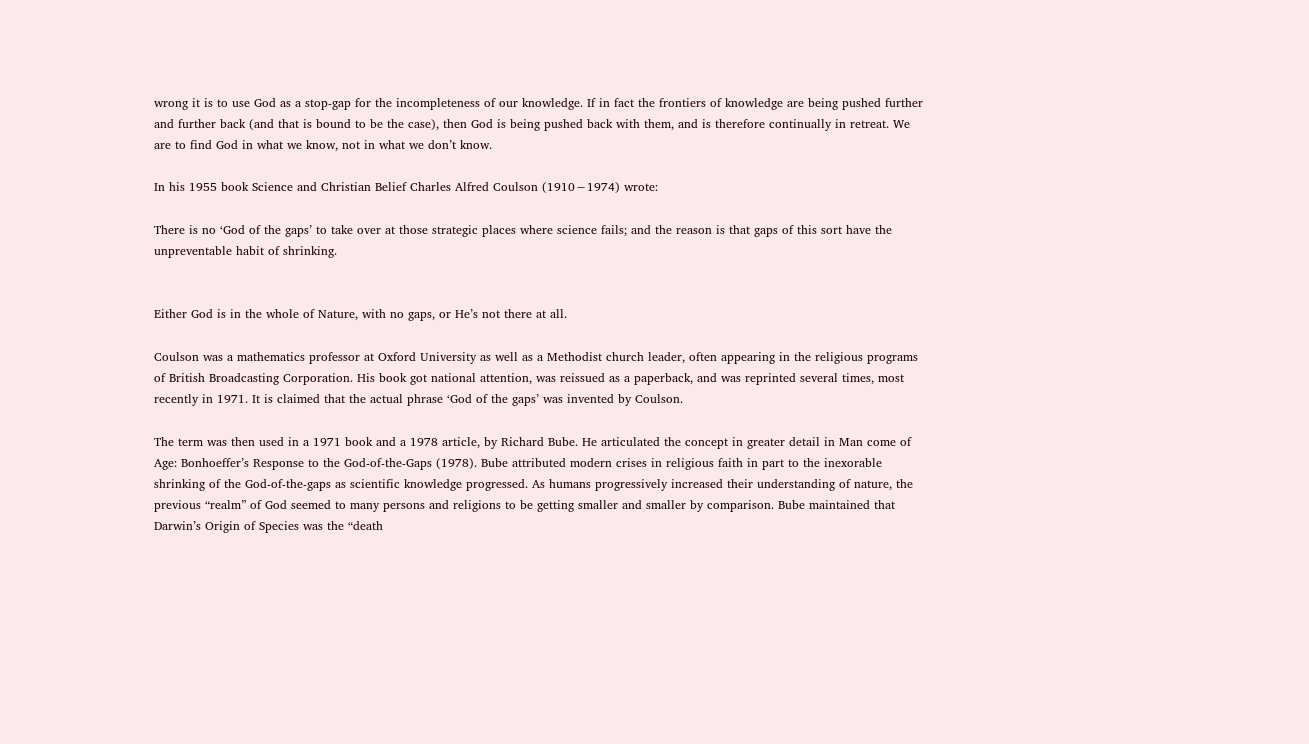wrong it is to use God as a stop-gap for the incompleteness of our knowledge. If in fact the frontiers of knowledge are being pushed further and further back (and that is bound to be the case), then God is being pushed back with them, and is therefore continually in retreat. We are to find God in what we know, not in what we don’t know.

In his 1955 book Science and Christian Belief Charles Alfred Coulson (1910−1974) wrote:

There is no ‘God of the gaps’ to take over at those strategic places where science fails; and the reason is that gaps of this sort have the unpreventable habit of shrinking.


Either God is in the whole of Nature, with no gaps, or He’s not there at all.

Coulson was a mathematics professor at Oxford University as well as a Methodist church leader, often appearing in the religious programs of British Broadcasting Corporation. His book got national attention, was reissued as a paperback, and was reprinted several times, most recently in 1971. It is claimed that the actual phrase ‘God of the gaps’ was invented by Coulson.

The term was then used in a 1971 book and a 1978 article, by Richard Bube. He articulated the concept in greater detail in Man come of Age: Bonhoeffer’s Response to the God-of-the-Gaps (1978). Bube attributed modern crises in religious faith in part to the inexorable shrinking of the God-of-the-gaps as scientific knowledge progressed. As humans progressively increased their understanding of nature, the previous “realm” of God seemed to many persons and religions to be getting smaller and smaller by comparison. Bube maintained that Darwin’s Origin of Species was the “death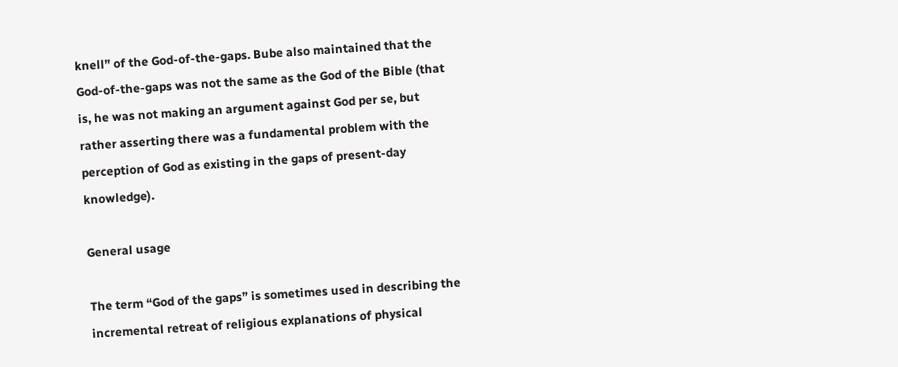knell” of the God-of-the-gaps. Bube also maintained that the God-of-the-gaps was not the same as the God of the Bible (that is, he was not making an argument against God per se, but rather asserting there was a fundamental problem with the perception of God as existing in the gaps of present-day knowledge).

General usage

The term “God of the gaps” is sometimes used in describing the incremental retreat of religious explanations of physical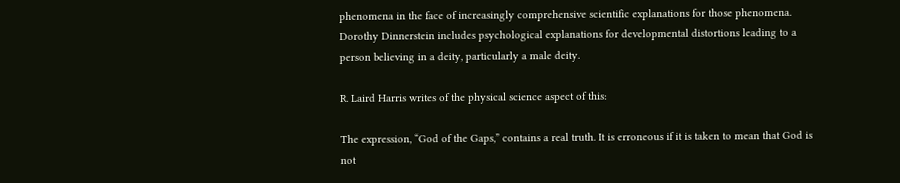phenomena in the face of increasingly comprehensive scientific explanations for those phenomena. Dorothy Dinnerstein includes psychological explanations for developmental distortions leading to a person believing in a deity, particularly a male deity.

R. Laird Harris writes of the physical science aspect of this:

The expression, “God of the Gaps,” contains a real truth. It is erroneous if it is taken to mean that God is not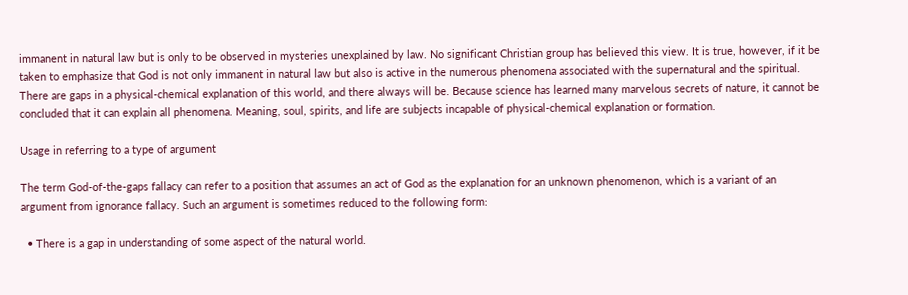immanent in natural law but is only to be observed in mysteries unexplained by law. No significant Christian group has believed this view. It is true, however, if it be taken to emphasize that God is not only immanent in natural law but also is active in the numerous phenomena associated with the supernatural and the spiritual. There are gaps in a physical-chemical explanation of this world, and there always will be. Because science has learned many marvelous secrets of nature, it cannot be concluded that it can explain all phenomena. Meaning, soul, spirits, and life are subjects incapable of physical-chemical explanation or formation.

Usage in referring to a type of argument

The term God-of-the-gaps fallacy can refer to a position that assumes an act of God as the explanation for an unknown phenomenon, which is a variant of an argument from ignorance fallacy. Such an argument is sometimes reduced to the following form:

  • There is a gap in understanding of some aspect of the natural world.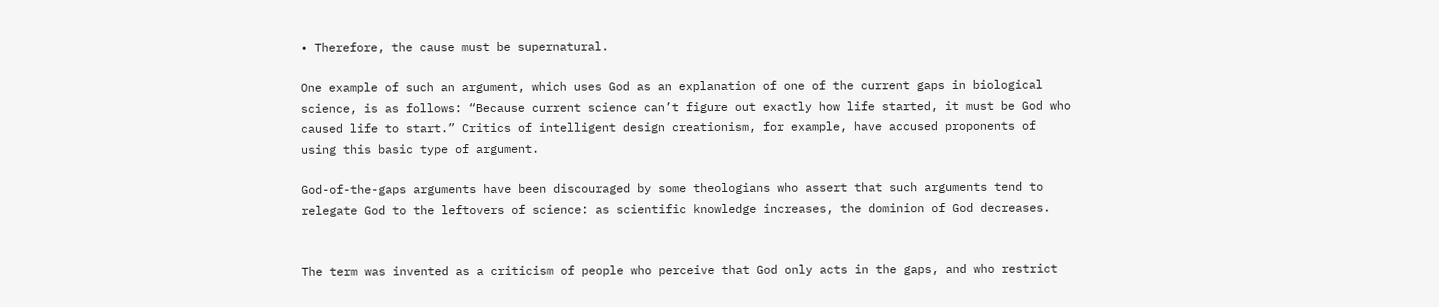• Therefore, the cause must be supernatural.

One example of such an argument, which uses God as an explanation of one of the current gaps in biological science, is as follows: “Because current science can’t figure out exactly how life started, it must be God who caused life to start.” Critics of intelligent design creationism, for example, have accused proponents of using this basic type of argument.

God-of-the-gaps arguments have been discouraged by some theologians who assert that such arguments tend to relegate God to the leftovers of science: as scientific knowledge increases, the dominion of God decreases.


The term was invented as a criticism of people who perceive that God only acts in the gaps, and who restrict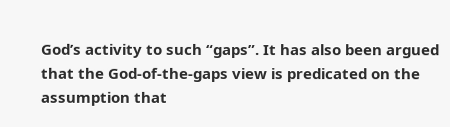God’s activity to such “gaps”. It has also been argued that the God-of-the-gaps view is predicated on the assumption that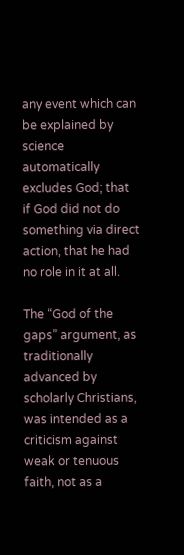any event which can be explained by science automatically excludes God; that if God did not do something via direct action, that he had no role in it at all.

The “God of the gaps” argument, as traditionally advanced by scholarly Christians, was intended as a criticism against weak or tenuous faith, not as a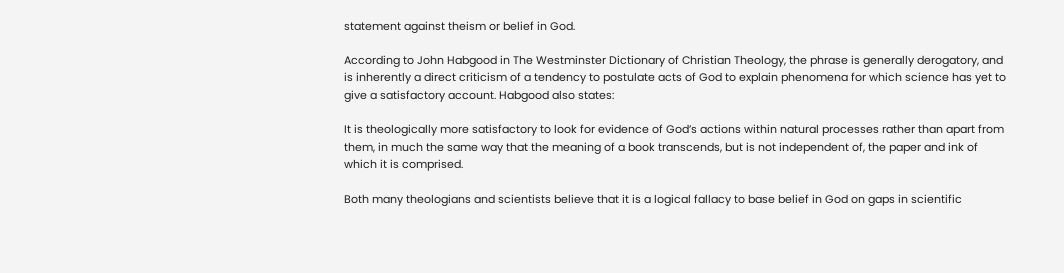statement against theism or belief in God.

According to John Habgood in The Westminster Dictionary of Christian Theology, the phrase is generally derogatory, and is inherently a direct criticism of a tendency to postulate acts of God to explain phenomena for which science has yet to give a satisfactory account. Habgood also states:

It is theologically more satisfactory to look for evidence of God’s actions within natural processes rather than apart from them, in much the same way that the meaning of a book transcends, but is not independent of, the paper and ink of which it is comprised.

Both many theologians and scientists believe that it is a logical fallacy to base belief in God on gaps in scientific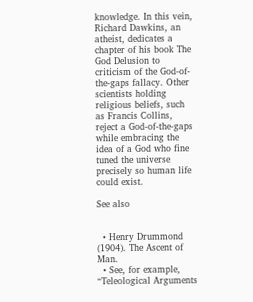knowledge. In this vein, Richard Dawkins, an atheist, dedicates a chapter of his book The God Delusion to criticism of the God-of-the-gaps fallacy. Other scientists holding religious beliefs, such as Francis Collins, reject a God-of-the-gaps while embracing the idea of a God who fine tuned the universe precisely so human life could exist.

See also


  • Henry Drummond (1904). The Ascent of Man.
  • See, for example, “Teleological Arguments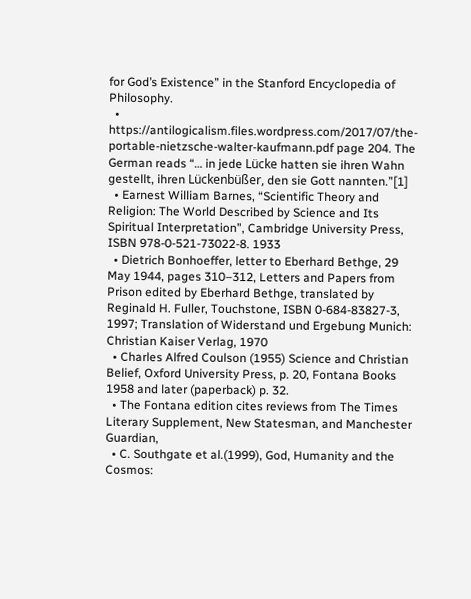for God’s Existence” in the Stanford Encyclopedia of Philosophy.
  • https://antilogicalism.files.wordpress.com/2017/07/the-portable-nietzsche-walter-kaufmann.pdf page 204. The German reads “… in jede Lücke hatten sie ihren Wahn gestellt, ihren Lückenbüßer, den sie Gott nannten.”[1]
  • Earnest William Barnes, “Scientific Theory and Religion: The World Described by Science and Its Spiritual Interpretation”, Cambridge University Press, ISBN 978-0-521-73022-8. 1933
  • Dietrich Bonhoeffer, letter to Eberhard Bethge, 29 May 1944, pages 310–312, Letters and Papers from Prison edited by Eberhard Bethge, translated by Reginald H. Fuller, Touchstone, ISBN 0-684-83827-3, 1997; Translation of Widerstand und Ergebung Munich: Christian Kaiser Verlag, 1970
  • Charles Alfred Coulson (1955) Science and Christian Belief, Oxford University Press, p. 20, Fontana Books 1958 and later (paperback) p. 32.
  • The Fontana edition cites reviews from The Times Literary Supplement, New Statesman, and Manchester Guardian,
  • C. Southgate et al.(1999), God, Humanity and the Cosmos: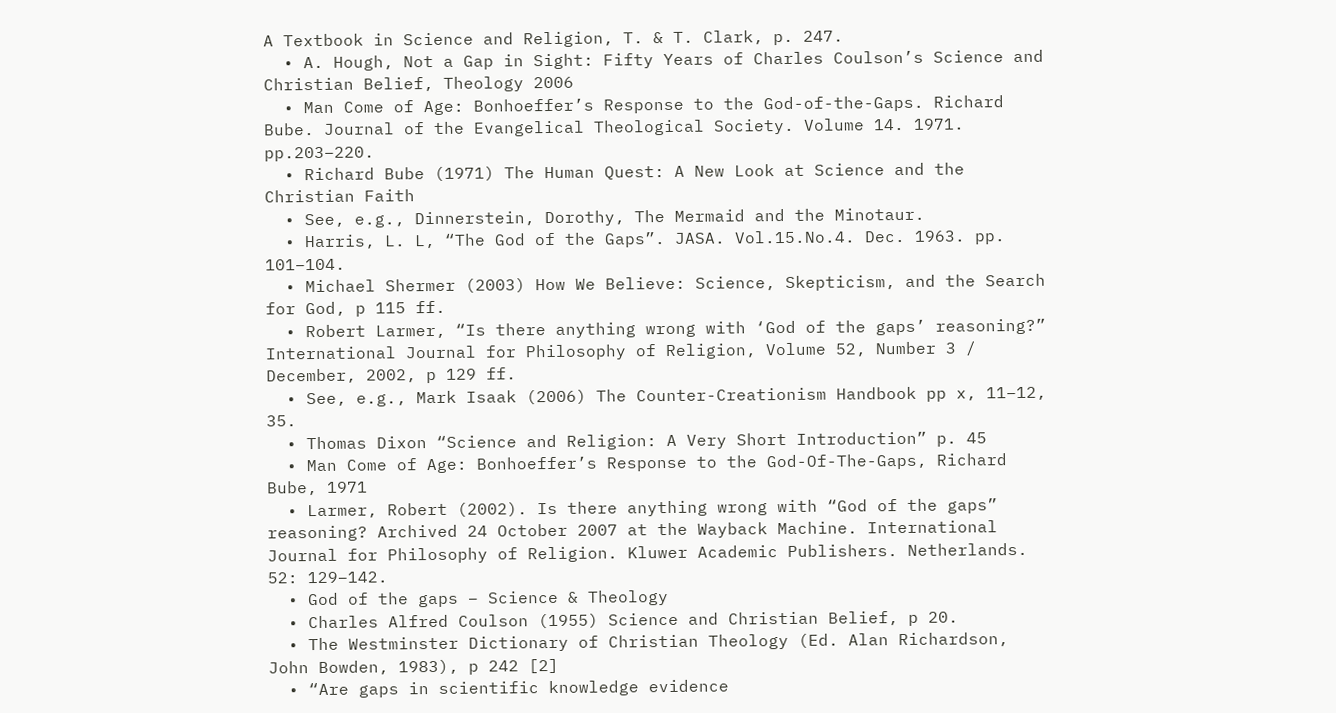A Textbook in Science and Religion, T. & T. Clark, p. 247.
  • A. Hough, Not a Gap in Sight: Fifty Years of Charles Coulson’s Science and Christian Belief, Theology 2006
  • Man Come of Age: Bonhoeffer’s Response to the God-of-the-Gaps. Richard Bube. Journal of the Evangelical Theological Society. Volume 14. 1971. pp.203–220.
  • Richard Bube (1971) The Human Quest: A New Look at Science and the Christian Faith
  • See, e.g., Dinnerstein, Dorothy, The Mermaid and the Minotaur.
  • Harris, L. L, “The God of the Gaps”. JASA. Vol.15.No.4. Dec. 1963. pp. 101–104.
  • Michael Shermer (2003) How We Believe: Science, Skepticism, and the Search for God, p 115 ff.
  • Robert Larmer, “Is there anything wrong with ‘God of the gaps’ reasoning?” International Journal for Philosophy of Religion, Volume 52, Number 3 / December, 2002, p 129 ff.
  • See, e.g., Mark Isaak (2006) The Counter-Creationism Handbook pp x, 11–12, 35.
  • Thomas Dixon “Science and Religion: A Very Short Introduction” p. 45
  • Man Come of Age: Bonhoeffer’s Response to the God-Of-The-Gaps, Richard Bube, 1971
  • Larmer, Robert (2002). Is there anything wrong with “God of the gaps” reasoning? Archived 24 October 2007 at the Wayback Machine. International Journal for Philosophy of Religion. Kluwer Academic Publishers. Netherlands. 52: 129–142.
  • God of the gaps – Science & Theology
  • Charles Alfred Coulson (1955) Science and Christian Belief, p 20.
  • The Westminster Dictionary of Christian Theology (Ed. Alan Richardson, John Bowden, 1983), p 242 [2]
  • “Are gaps in scientific knowledge evidence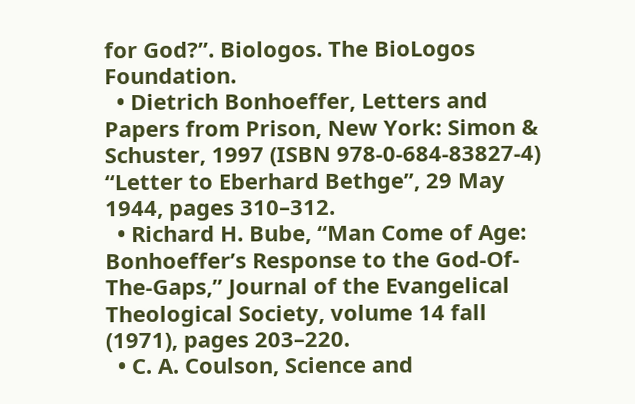for God?”. Biologos. The BioLogos Foundation.
  • Dietrich Bonhoeffer, Letters and Papers from Prison, New York: Simon & Schuster, 1997 (ISBN 978-0-684-83827-4) “Letter to Eberhard Bethge”, 29 May 1944, pages 310–312.
  • Richard H. Bube, “Man Come of Age: Bonhoeffer’s Response to the God-Of-The-Gaps,” Journal of the Evangelical Theological Society, volume 14 fall (1971), pages 203–220.
  • C. A. Coulson, Science and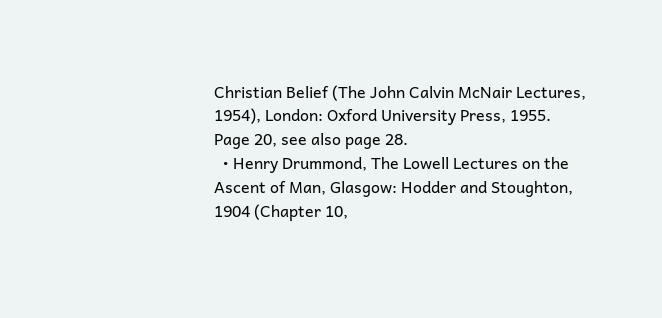Christian Belief (The John Calvin McNair Lectures, 1954), London: Oxford University Press, 1955. Page 20, see also page 28.
  • Henry Drummond, The Lowell Lectures on the Ascent of Man, Glasgow: Hodder and Stoughton, 1904 (Chapter 10,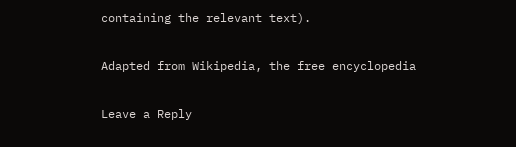containing the relevant text).

Adapted from Wikipedia, the free encyclopedia

Leave a Reply